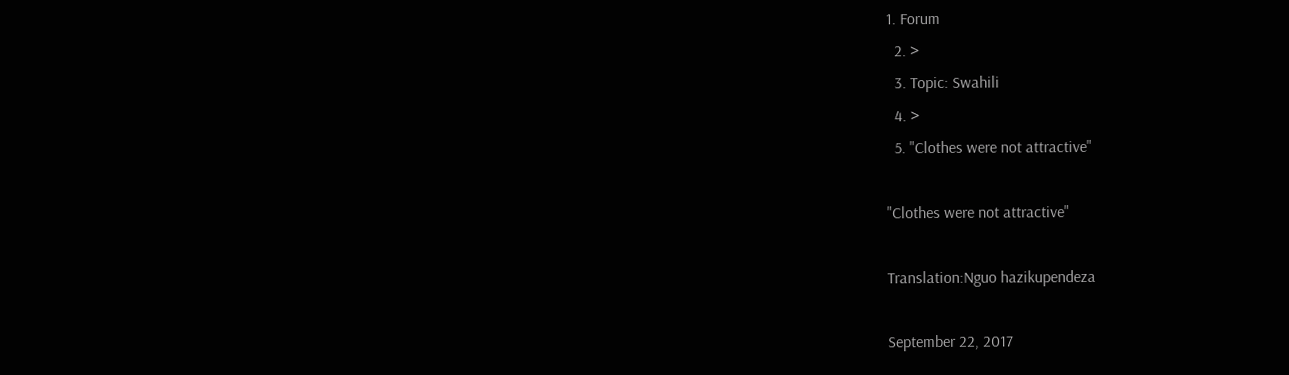1. Forum
  2. >
  3. Topic: Swahili
  4. >
  5. "Clothes were not attractive"

"Clothes were not attractive"

Translation:Nguo hazikupendeza

September 22, 2017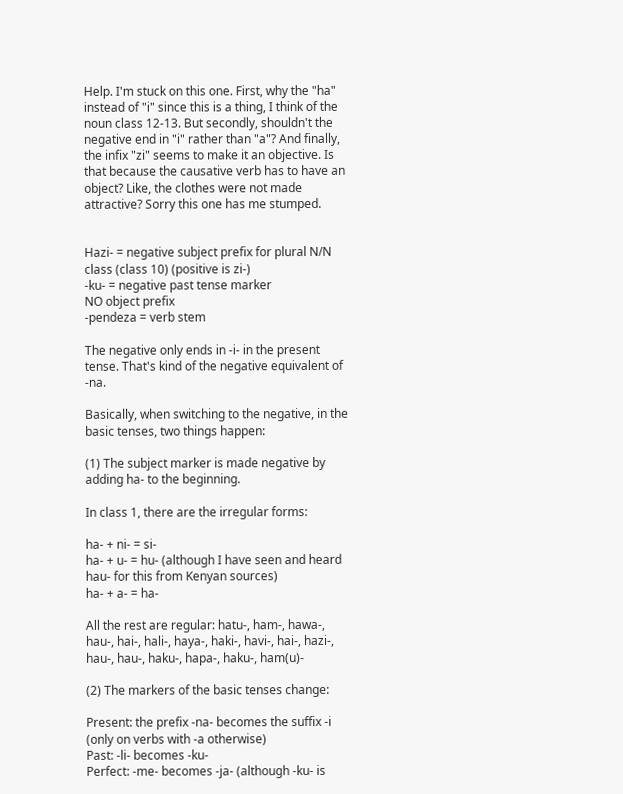Help. I'm stuck on this one. First, why the "ha" instead of "i" since this is a thing, I think of the noun class 12-13. But secondly, shouldn't the negative end in "i" rather than "a"? And finally, the infix "zi" seems to make it an objective. Is that because the causative verb has to have an object? Like, the clothes were not made attractive? Sorry this one has me stumped.


Hazi- = negative subject prefix for plural N/N class (class 10) (positive is zi-)
-ku- = negative past tense marker
NO object prefix
-pendeza = verb stem

The negative only ends in -i- in the present tense. That's kind of the negative equivalent of -na.

Basically, when switching to the negative, in the basic tenses, two things happen:

(1) The subject marker is made negative by adding ha- to the beginning.

In class 1, there are the irregular forms:

ha- + ni- = si-
ha- + u- = hu- (although I have seen and heard hau- for this from Kenyan sources)
ha- + a- = ha-

All the rest are regular: hatu-, ham-, hawa-, hau-, hai-, hali-, haya-, haki-, havi-, hai-, hazi-, hau-, hau-, haku-, hapa-, haku-, ham(u)-

(2) The markers of the basic tenses change:

Present: the prefix -na- becomes the suffix -i (only on verbs with -a otherwise)
Past: -li- becomes -ku-
Perfect: -me- becomes -ja- (although -ku- is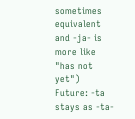sometimes equivalent and -ja- is more like "has not yet")
Future: -ta stays as -ta-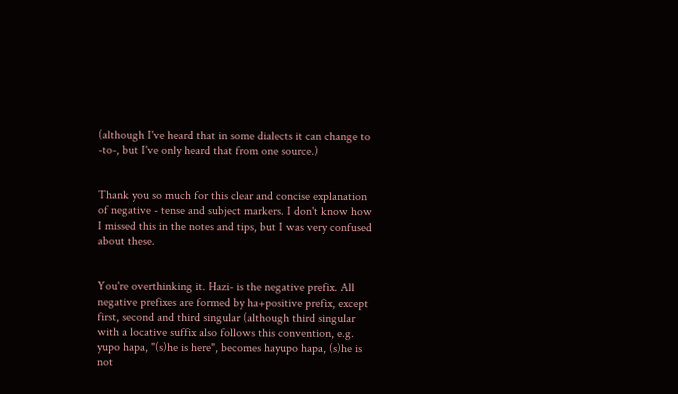(although I've heard that in some dialects it can change to -to-, but I've only heard that from one source.)


Thank you so much for this clear and concise explanation of negative - tense and subject markers. I don't know how I missed this in the notes and tips, but I was very confused about these.


You're overthinking it. Hazi- is the negative prefix. All negative prefixes are formed by ha+positive prefix, except first, second and third singular (although third singular with a locative suffix also follows this convention, e.g. yupo hapa, "(s)he is here", becomes hayupo hapa, (s)he is not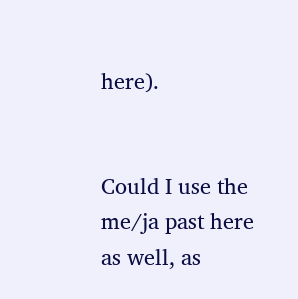here).


Could I use the me/ja past here as well, as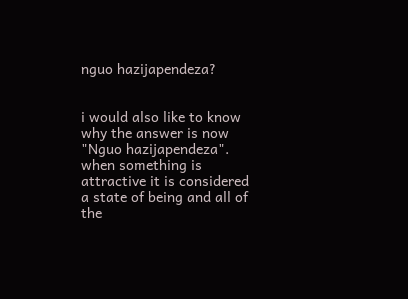nguo hazijapendeza?


i would also like to know why the answer is now "Nguo hazijapendeza". when something is attractive it is considered a state of being and all of the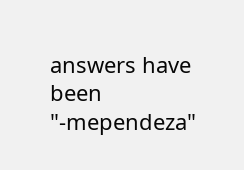answers have been "-mependeza"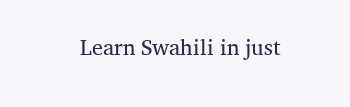Learn Swahili in just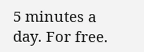5 minutes a day. For free.